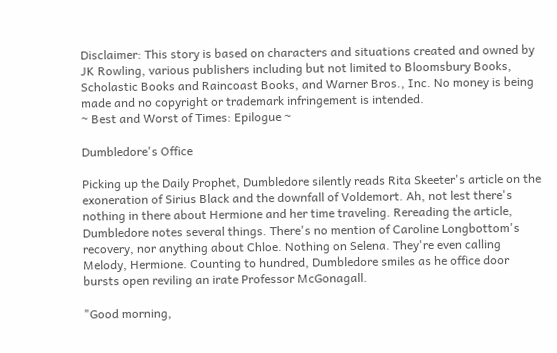Disclaimer: This story is based on characters and situations created and owned by JK Rowling, various publishers including but not limited to Bloomsbury Books, Scholastic Books and Raincoast Books, and Warner Bros., Inc. No money is being made and no copyright or trademark infringement is intended.
~ Best and Worst of Times: Epilogue ~

Dumbledore's Office

Picking up the Daily Prophet, Dumbledore silently reads Rita Skeeter's article on the exoneration of Sirius Black and the downfall of Voldemort. Ah, not lest there's nothing in there about Hermione and her time traveling. Rereading the article, Dumbledore notes several things. There's no mention of Caroline Longbottom's recovery, nor anything about Chloe. Nothing on Selena. They're even calling Melody, Hermione. Counting to hundred, Dumbledore smiles as he office door bursts open reviling an irate Professor McGonagall.

"Good morning,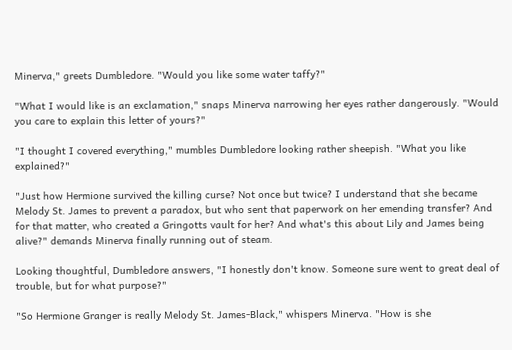Minerva," greets Dumbledore. "Would you like some water taffy?"

"What I would like is an exclamation," snaps Minerva narrowing her eyes rather dangerously. "Would you care to explain this letter of yours?"

"I thought I covered everything," mumbles Dumbledore looking rather sheepish. "What you like explained?"

"Just how Hermione survived the killing curse? Not once but twice? I understand that she became Melody St. James to prevent a paradox, but who sent that paperwork on her emending transfer? And for that matter, who created a Gringotts vault for her? And what's this about Lily and James being alive?" demands Minerva finally running out of steam.

Looking thoughtful, Dumbledore answers, "I honestly don't know. Someone sure went to great deal of trouble, but for what purpose?"

"So Hermione Granger is really Melody St. James-Black," whispers Minerva. "How is she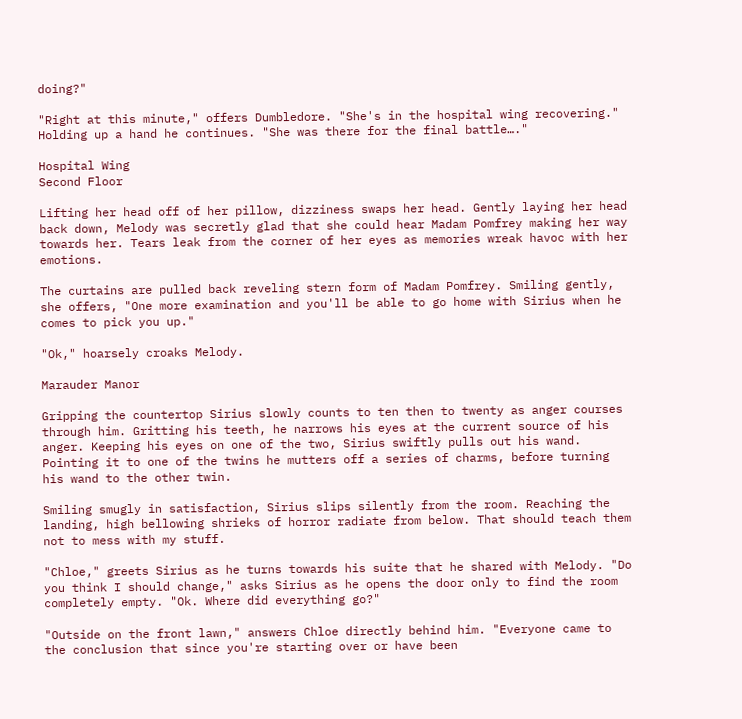doing?"

"Right at this minute," offers Dumbledore. "She's in the hospital wing recovering." Holding up a hand he continues. "She was there for the final battle…."

Hospital Wing
Second Floor

Lifting her head off of her pillow, dizziness swaps her head. Gently laying her head back down, Melody was secretly glad that she could hear Madam Pomfrey making her way towards her. Tears leak from the corner of her eyes as memories wreak havoc with her emotions.

The curtains are pulled back reveling stern form of Madam Pomfrey. Smiling gently, she offers, "One more examination and you'll be able to go home with Sirius when he comes to pick you up."

"Ok," hoarsely croaks Melody.

Marauder Manor

Gripping the countertop Sirius slowly counts to ten then to twenty as anger courses through him. Gritting his teeth, he narrows his eyes at the current source of his anger. Keeping his eyes on one of the two, Sirius swiftly pulls out his wand. Pointing it to one of the twins he mutters off a series of charms, before turning his wand to the other twin.

Smiling smugly in satisfaction, Sirius slips silently from the room. Reaching the landing, high bellowing shrieks of horror radiate from below. That should teach them not to mess with my stuff.

"Chloe," greets Sirius as he turns towards his suite that he shared with Melody. "Do you think I should change," asks Sirius as he opens the door only to find the room completely empty. "Ok. Where did everything go?"

"Outside on the front lawn," answers Chloe directly behind him. "Everyone came to the conclusion that since you're starting over or have been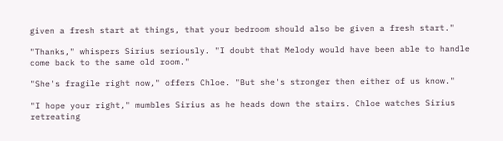given a fresh start at things, that your bedroom should also be given a fresh start."

"Thanks," whispers Sirius seriously. "I doubt that Melody would have been able to handle come back to the same old room."

"She's fragile right now," offers Chloe. "But she's stronger then either of us know."

"I hope your right," mumbles Sirius as he heads down the stairs. Chloe watches Sirius retreating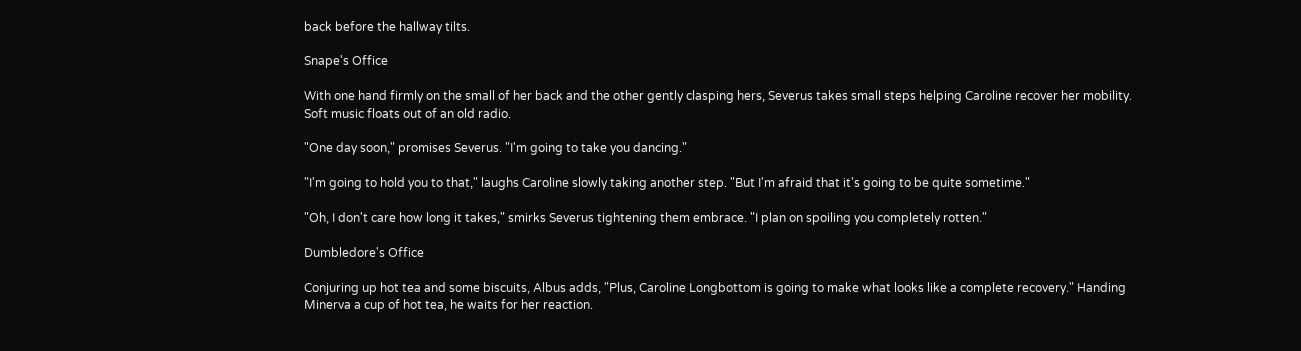back before the hallway tilts.

Snape's Office

With one hand firmly on the small of her back and the other gently clasping hers, Severus takes small steps helping Caroline recover her mobility. Soft music floats out of an old radio.

"One day soon," promises Severus. "I'm going to take you dancing."

"I'm going to hold you to that," laughs Caroline slowly taking another step. "But I'm afraid that it's going to be quite sometime."

"Oh, I don't care how long it takes," smirks Severus tightening them embrace. "I plan on spoiling you completely rotten."

Dumbledore's Office

Conjuring up hot tea and some biscuits, Albus adds, "Plus, Caroline Longbottom is going to make what looks like a complete recovery." Handing Minerva a cup of hot tea, he waits for her reaction.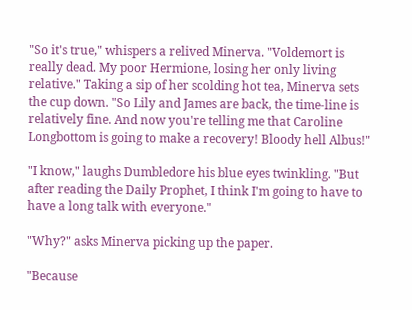"So it's true," whispers a relived Minerva. "Voldemort is really dead. My poor Hermione, losing her only living relative." Taking a sip of her scolding hot tea, Minerva sets the cup down. "So Lily and James are back, the time-line is relatively fine. And now you're telling me that Caroline Longbottom is going to make a recovery! Bloody hell Albus!"

"I know," laughs Dumbledore his blue eyes twinkling. "But after reading the Daily Prophet, I think I'm going to have to have a long talk with everyone."

"Why?" asks Minerva picking up the paper.

"Because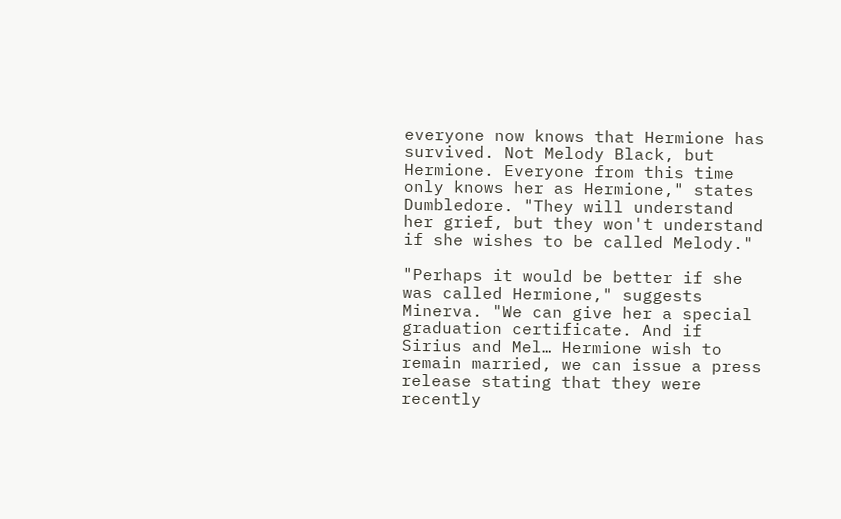everyone now knows that Hermione has survived. Not Melody Black, but Hermione. Everyone from this time only knows her as Hermione," states Dumbledore. "They will understand her grief, but they won't understand if she wishes to be called Melody."

"Perhaps it would be better if she was called Hermione," suggests Minerva. "We can give her a special graduation certificate. And if Sirius and Mel… Hermione wish to remain married, we can issue a press release stating that they were recently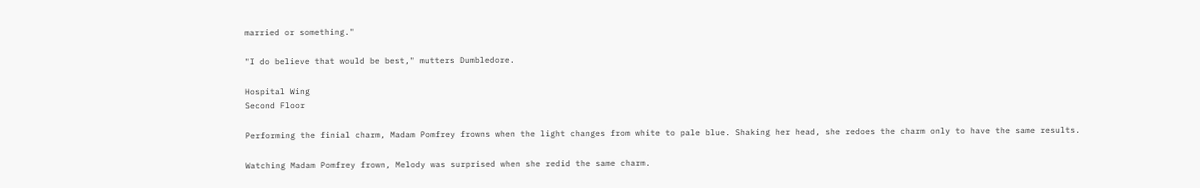married or something."

"I do believe that would be best," mutters Dumbledore.

Hospital Wing
Second Floor

Performing the finial charm, Madam Pomfrey frowns when the light changes from white to pale blue. Shaking her head, she redoes the charm only to have the same results.

Watching Madam Pomfrey frown, Melody was surprised when she redid the same charm.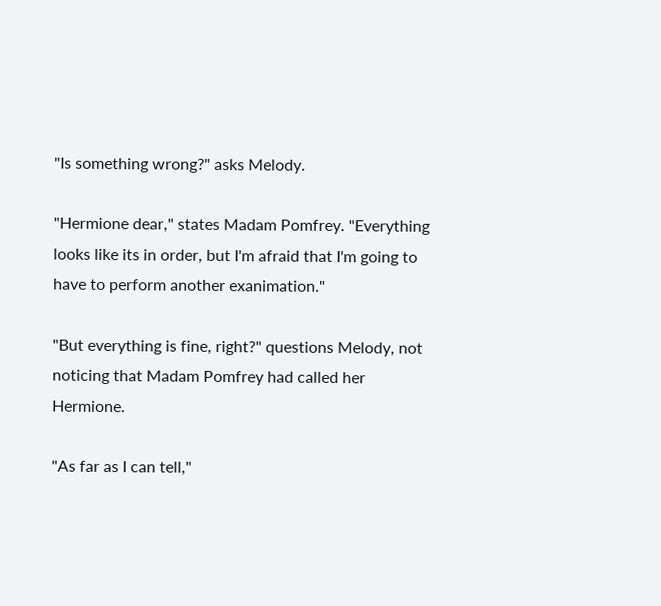"Is something wrong?" asks Melody.

"Hermione dear," states Madam Pomfrey. "Everything looks like its in order, but I'm afraid that I'm going to have to perform another exanimation."

"But everything is fine, right?" questions Melody, not noticing that Madam Pomfrey had called her Hermione.

"As far as I can tell,"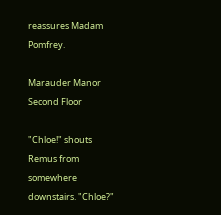reassures Madam Pomfrey.

Marauder Manor
Second Floor

"Chloe!" shouts Remus from somewhere downstairs. "Chloe?"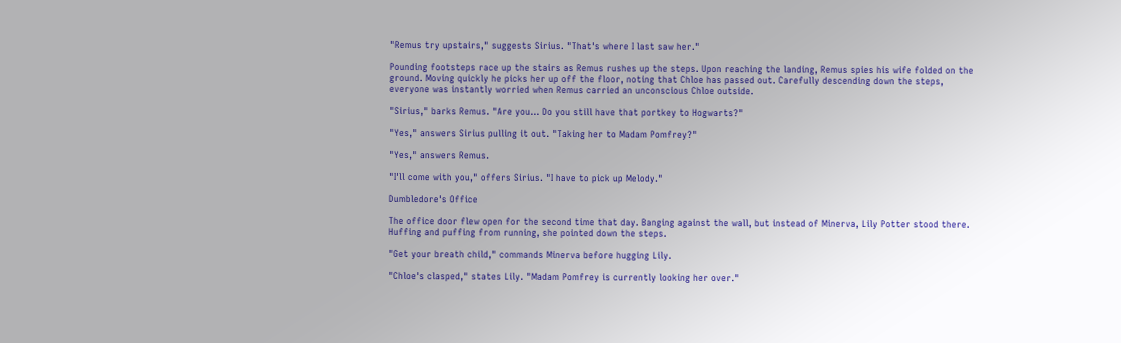"Remus try upstairs," suggests Sirius. "That's where I last saw her."

Pounding footsteps race up the stairs as Remus rushes up the steps. Upon reaching the landing, Remus spies his wife folded on the ground. Moving quickly he picks her up off the floor, noting that Chloe has passed out. Carefully descending down the steps, everyone was instantly worried when Remus carried an unconscious Chloe outside.

"Sirius," barks Remus. "Are you… Do you still have that portkey to Hogwarts?"

"Yes," answers Sirius pulling it out. "Taking her to Madam Pomfrey?"

"Yes," answers Remus.

"I'll come with you," offers Sirius. "I have to pick up Melody."

Dumbledore's Office

The office door flew open for the second time that day. Banging against the wall, but instead of Minerva, Lily Potter stood there. Huffing and puffing from running, she pointed down the steps.

"Get your breath child," commands Minerva before hugging Lily.

"Chloe's clasped," states Lily. "Madam Pomfrey is currently looking her over."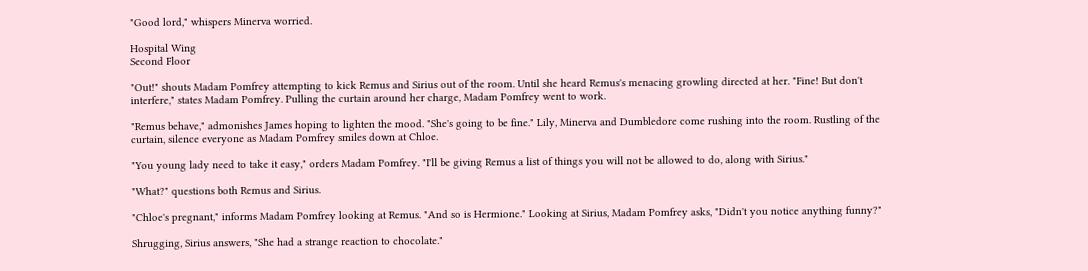"Good lord," whispers Minerva worried.

Hospital Wing
Second Floor

"Out!" shouts Madam Pomfrey attempting to kick Remus and Sirius out of the room. Until she heard Remus's menacing growling directed at her. "Fine! But don't interfere," states Madam Pomfrey. Pulling the curtain around her charge, Madam Pomfrey went to work.

"Remus behave," admonishes James hoping to lighten the mood. "She's going to be fine." Lily, Minerva and Dumbledore come rushing into the room. Rustling of the curtain, silence everyone as Madam Pomfrey smiles down at Chloe.

"You young lady need to take it easy," orders Madam Pomfrey. "I'll be giving Remus a list of things you will not be allowed to do, along with Sirius."

"What?" questions both Remus and Sirius.

"Chloe's pregnant," informs Madam Pomfrey looking at Remus. "And so is Hermione." Looking at Sirius, Madam Pomfrey asks, "Didn't you notice anything funny?"

Shrugging, Sirius answers, "She had a strange reaction to chocolate."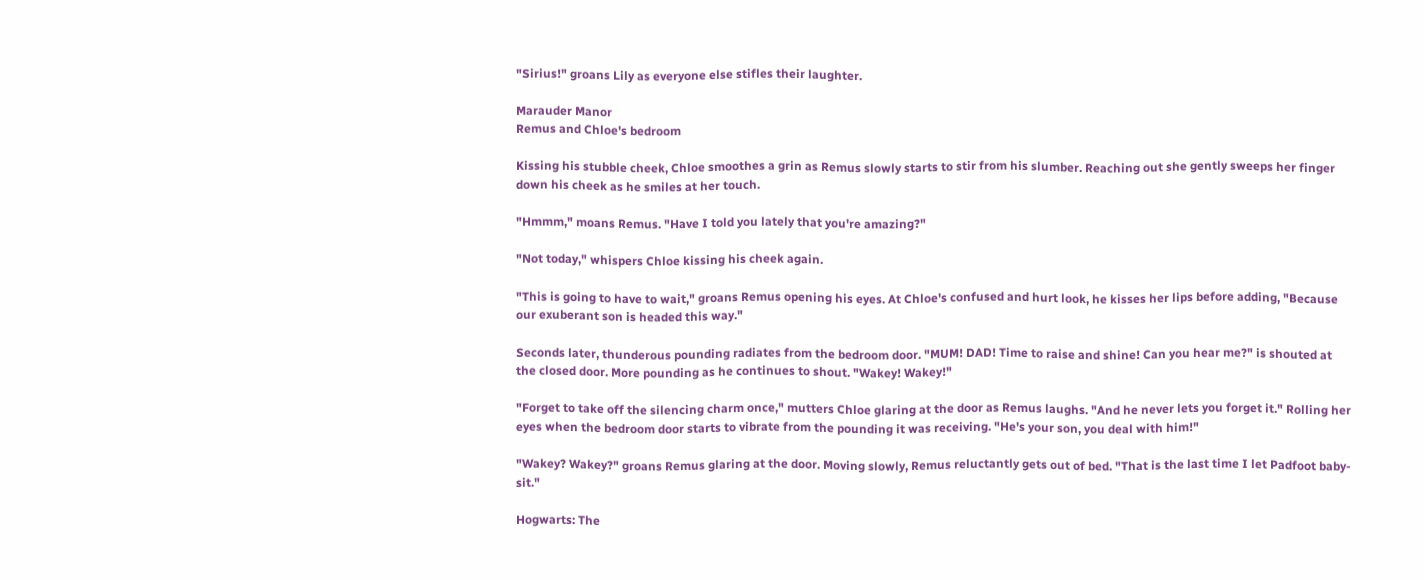"Sirius!" groans Lily as everyone else stifles their laughter.

Marauder Manor
Remus and Chloe's bedroom

Kissing his stubble cheek, Chloe smoothes a grin as Remus slowly starts to stir from his slumber. Reaching out she gently sweeps her finger down his cheek as he smiles at her touch.

"Hmmm," moans Remus. "Have I told you lately that you're amazing?"

"Not today," whispers Chloe kissing his cheek again.

"This is going to have to wait," groans Remus opening his eyes. At Chloe's confused and hurt look, he kisses her lips before adding, "Because our exuberant son is headed this way."

Seconds later, thunderous pounding radiates from the bedroom door. "MUM! DAD! Time to raise and shine! Can you hear me?" is shouted at the closed door. More pounding as he continues to shout. "Wakey! Wakey!"

"Forget to take off the silencing charm once," mutters Chloe glaring at the door as Remus laughs. "And he never lets you forget it." Rolling her eyes when the bedroom door starts to vibrate from the pounding it was receiving. "He's your son, you deal with him!"

"Wakey? Wakey?" groans Remus glaring at the door. Moving slowly, Remus reluctantly gets out of bed. "That is the last time I let Padfoot baby-sit."

Hogwarts: The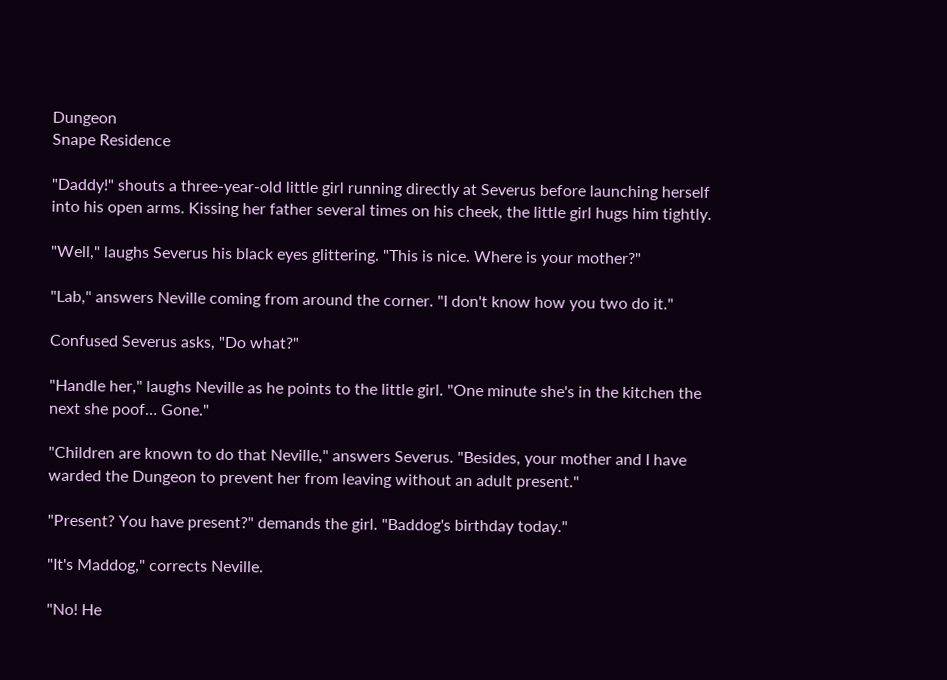Dungeon
Snape Residence

"Daddy!" shouts a three-year-old little girl running directly at Severus before launching herself into his open arms. Kissing her father several times on his cheek, the little girl hugs him tightly.

"Well," laughs Severus his black eyes glittering. "This is nice. Where is your mother?"

"Lab," answers Neville coming from around the corner. "I don't know how you two do it."

Confused Severus asks, "Do what?"

"Handle her," laughs Neville as he points to the little girl. "One minute she's in the kitchen the next she poof… Gone."

"Children are known to do that Neville," answers Severus. "Besides, your mother and I have warded the Dungeon to prevent her from leaving without an adult present."

"Present? You have present?" demands the girl. "Baddog's birthday today."

"It's Maddog," corrects Neville.

"No! He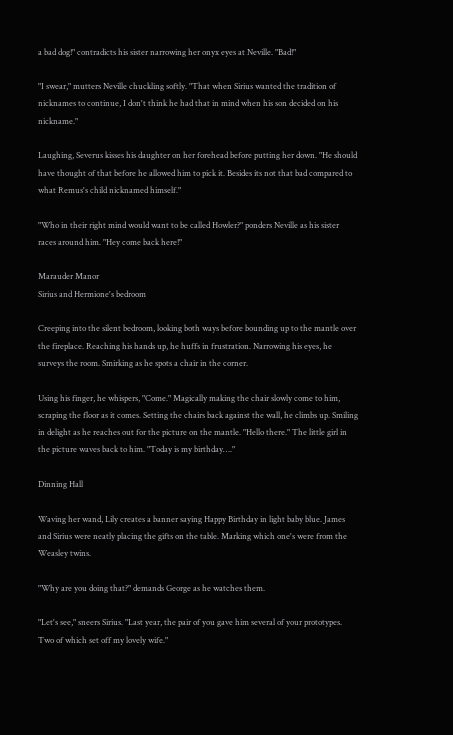a bad dog!" contradicts his sister narrowing her onyx eyes at Neville. "Bad!"

"I swear," mutters Neville chuckling softly. "That when Sirius wanted the tradition of nicknames to continue, I don't think he had that in mind when his son decided on his nickname."

Laughing, Severus kisses his daughter on her forehead before putting her down. "He should have thought of that before he allowed him to pick it. Besides its not that bad compared to what Remus's child nicknamed himself."

"Who in their right mind would want to be called Howler?" ponders Neville as his sister races around him. "Hey come back here!"

Marauder Manor
Sirius and Hermione's bedroom

Creeping into the silent bedroom, looking both ways before bounding up to the mantle over the fireplace. Reaching his hands up, he huffs in frustration. Narrowing his eyes, he surveys the room. Smirking as he spots a chair in the corner.

Using his finger, he whispers, "Come." Magically making the chair slowly come to him, scraping the floor as it comes. Setting the chairs back against the wall, he climbs up. Smiling in delight as he reaches out for the picture on the mantle. "Hello there." The little girl in the picture waves back to him. "Today is my birthday…."

Dinning Hall

Waving her wand, Lily creates a banner saying Happy Birthday in light baby blue. James and Sirius were neatly placing the gifts on the table. Marking which one's were from the Weasley twins.

"Why are you doing that?" demands George as he watches them.

"Let's see," sneers Sirius. "Last year, the pair of you gave him several of your prototypes. Two of which set off my lovely wife."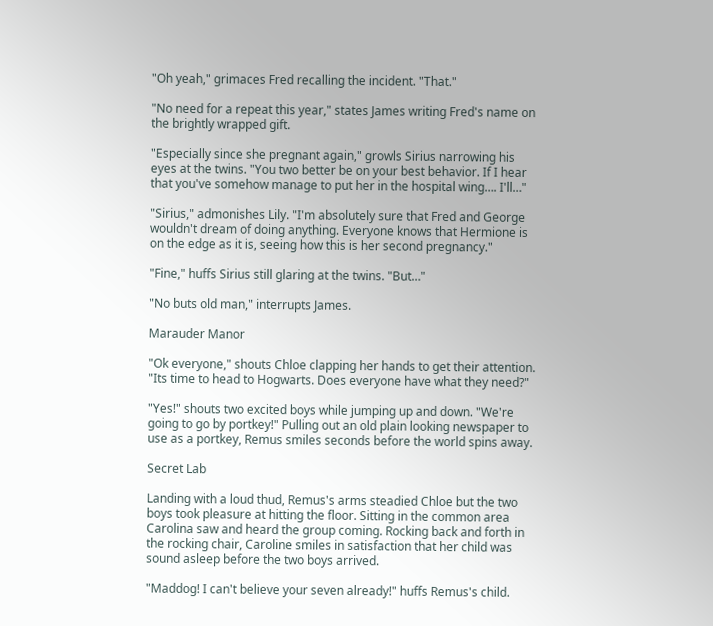"Oh yeah," grimaces Fred recalling the incident. "That."

"No need for a repeat this year," states James writing Fred's name on the brightly wrapped gift.

"Especially since she pregnant again," growls Sirius narrowing his eyes at the twins. "You two better be on your best behavior. If I hear that you've somehow manage to put her in the hospital wing…. I'll…"

"Sirius," admonishes Lily. "I'm absolutely sure that Fred and George wouldn't dream of doing anything. Everyone knows that Hermione is on the edge as it is, seeing how this is her second pregnancy."

"Fine," huffs Sirius still glaring at the twins. "But…"

"No buts old man," interrupts James.

Marauder Manor

"Ok everyone," shouts Chloe clapping her hands to get their attention. "Its time to head to Hogwarts. Does everyone have what they need?"

"Yes!" shouts two excited boys while jumping up and down. "We're going to go by portkey!" Pulling out an old plain looking newspaper to use as a portkey, Remus smiles seconds before the world spins away.

Secret Lab

Landing with a loud thud, Remus's arms steadied Chloe but the two boys took pleasure at hitting the floor. Sitting in the common area Carolina saw and heard the group coming. Rocking back and forth in the rocking chair, Caroline smiles in satisfaction that her child was sound asleep before the two boys arrived.

"Maddog! I can't believe your seven already!" huffs Remus's child.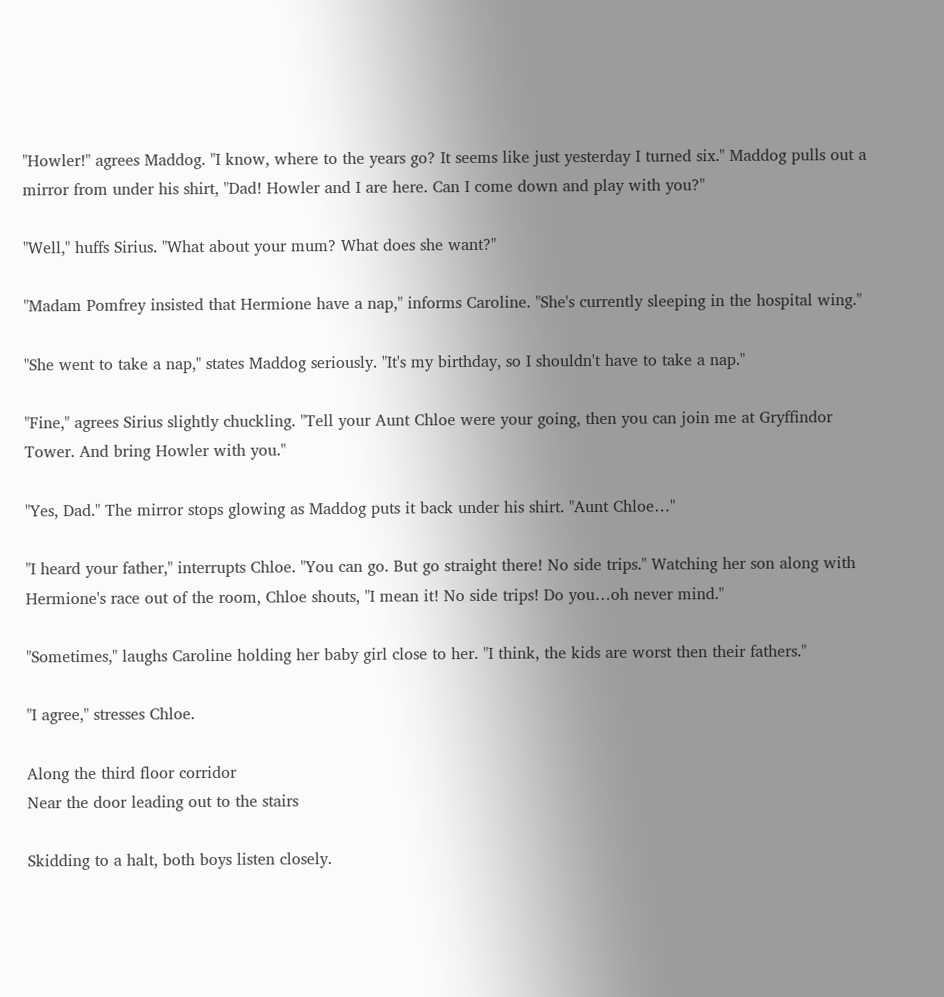"Howler!" agrees Maddog. "I know, where to the years go? It seems like just yesterday I turned six." Maddog pulls out a mirror from under his shirt, "Dad! Howler and I are here. Can I come down and play with you?"

"Well," huffs Sirius. "What about your mum? What does she want?"

"Madam Pomfrey insisted that Hermione have a nap," informs Caroline. "She's currently sleeping in the hospital wing."

"She went to take a nap," states Maddog seriously. "It's my birthday, so I shouldn't have to take a nap."

"Fine," agrees Sirius slightly chuckling. "Tell your Aunt Chloe were your going, then you can join me at Gryffindor Tower. And bring Howler with you."

"Yes, Dad." The mirror stops glowing as Maddog puts it back under his shirt. "Aunt Chloe…"

"I heard your father," interrupts Chloe. "You can go. But go straight there! No side trips." Watching her son along with Hermione's race out of the room, Chloe shouts, "I mean it! No side trips! Do you…oh never mind."

"Sometimes," laughs Caroline holding her baby girl close to her. "I think, the kids are worst then their fathers."

"I agree," stresses Chloe.

Along the third floor corridor
Near the door leading out to the stairs

Skidding to a halt, both boys listen closely.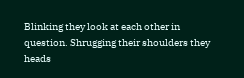Blinking they look at each other in question. Shrugging their shoulders they heads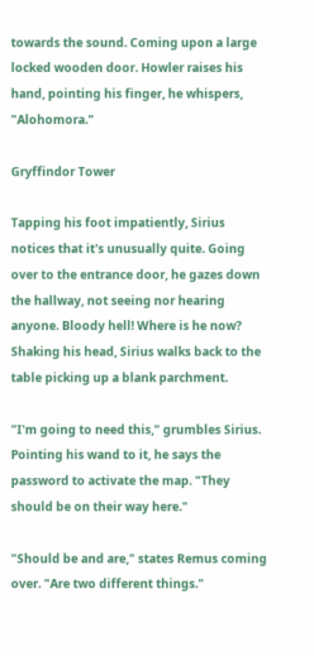towards the sound. Coming upon a large locked wooden door. Howler raises his hand, pointing his finger, he whispers, "Alohomora."

Gryffindor Tower

Tapping his foot impatiently, Sirius notices that it's unusually quite. Going over to the entrance door, he gazes down the hallway, not seeing nor hearing anyone. Bloody hell! Where is he now? Shaking his head, Sirius walks back to the table picking up a blank parchment.

"I'm going to need this," grumbles Sirius. Pointing his wand to it, he says the password to activate the map. "They should be on their way here."

"Should be and are," states Remus coming over. "Are two different things."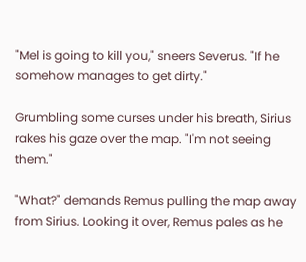"Mel is going to kill you," sneers Severus. "If he somehow manages to get dirty."

Grumbling some curses under his breath, Sirius rakes his gaze over the map. "I'm not seeing them."

"What?" demands Remus pulling the map away from Sirius. Looking it over, Remus pales as he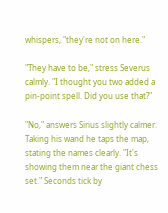whispers, "they're not on here."

"They have to be," stress Severus calmly. "I thought you two added a pin-point spell. Did you use that?"

"No," answers Sirius slightly calmer. Taking his wand he taps the map, stating the names clearly. "It's showing them near the giant chess set." Seconds tick by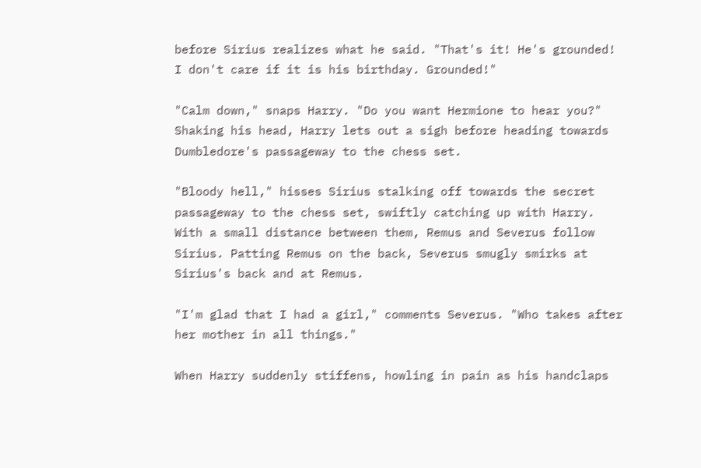before Sirius realizes what he said. "That's it! He's grounded! I don't care if it is his birthday. Grounded!"

"Calm down," snaps Harry. "Do you want Hermione to hear you?" Shaking his head, Harry lets out a sigh before heading towards Dumbledore's passageway to the chess set.

"Bloody hell," hisses Sirius stalking off towards the secret passageway to the chess set, swiftly catching up with Harry. With a small distance between them, Remus and Severus follow Sirius. Patting Remus on the back, Severus smugly smirks at Sirius's back and at Remus.

"I'm glad that I had a girl," comments Severus. "Who takes after her mother in all things."

When Harry suddenly stiffens, howling in pain as his handclaps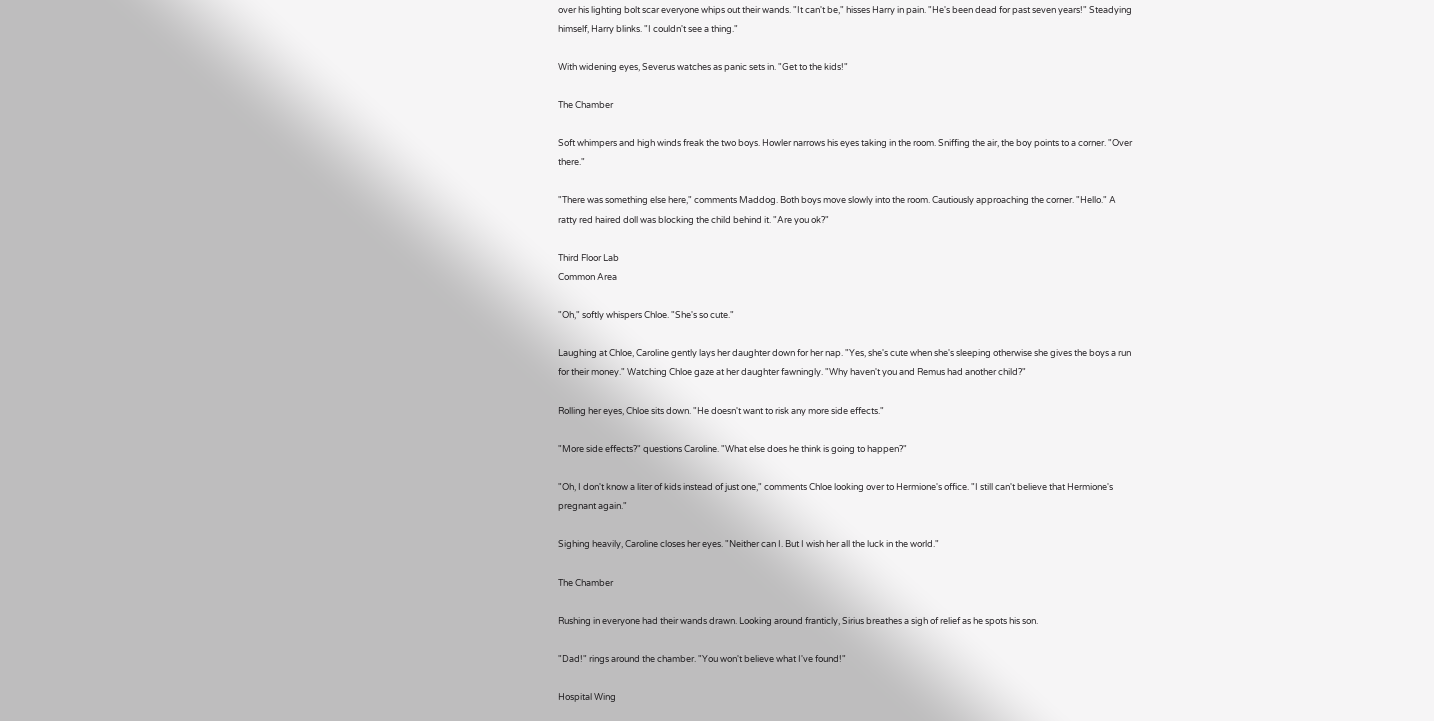over his lighting bolt scar everyone whips out their wands. "It can't be," hisses Harry in pain. "He's been dead for past seven years!" Steadying himself, Harry blinks. "I couldn't see a thing."

With widening eyes, Severus watches as panic sets in. "Get to the kids!"

The Chamber

Soft whimpers and high winds freak the two boys. Howler narrows his eyes taking in the room. Sniffing the air, the boy points to a corner. "Over there."

"There was something else here," comments Maddog. Both boys move slowly into the room. Cautiously approaching the corner. "Hello." A ratty red haired doll was blocking the child behind it. "Are you ok?"

Third Floor Lab
Common Area

"Oh," softly whispers Chloe. "She's so cute."

Laughing at Chloe, Caroline gently lays her daughter down for her nap. "Yes, she's cute when she's sleeping otherwise she gives the boys a run for their money." Watching Chloe gaze at her daughter fawningly. "Why haven't you and Remus had another child?"

Rolling her eyes, Chloe sits down. "He doesn't want to risk any more side effects."

"More side effects?" questions Caroline. "What else does he think is going to happen?"

"Oh, I don't know a liter of kids instead of just one," comments Chloe looking over to Hermione's office. "I still can't believe that Hermione's pregnant again."

Sighing heavily, Caroline closes her eyes. "Neither can I. But I wish her all the luck in the world."

The Chamber

Rushing in everyone had their wands drawn. Looking around franticly, Sirius breathes a sigh of relief as he spots his son.

"Dad!" rings around the chamber. "You won't believe what I've found!"

Hospital Wing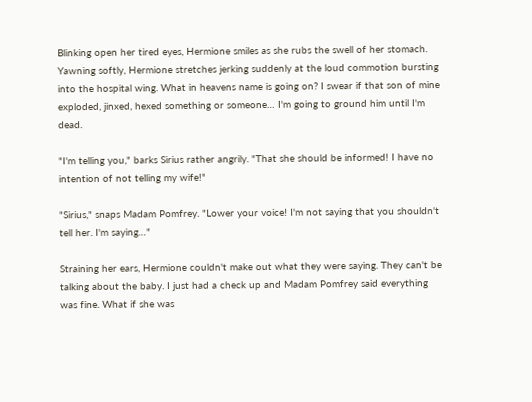Blinking open her tired eyes, Hermione smiles as she rubs the swell of her stomach. Yawning softly, Hermione stretches jerking suddenly at the loud commotion bursting into the hospital wing. What in heavens name is going on? I swear if that son of mine exploded, jinxed, hexed something or someone… I'm going to ground him until I'm dead.

"I'm telling you," barks Sirius rather angrily. "That she should be informed! I have no intention of not telling my wife!"

"Sirius," snaps Madam Pomfrey. "Lower your voice! I'm not saying that you shouldn't tell her. I'm saying…"

Straining her ears, Hermione couldn't make out what they were saying. They can't be talking about the baby. I just had a check up and Madam Pomfrey said everything was fine. What if she was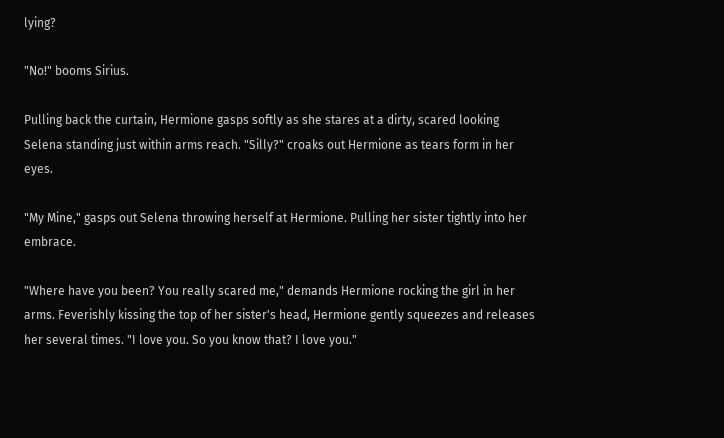lying?

"No!" booms Sirius.

Pulling back the curtain, Hermione gasps softly as she stares at a dirty, scared looking Selena standing just within arms reach. "Silly?" croaks out Hermione as tears form in her eyes.

"My Mine," gasps out Selena throwing herself at Hermione. Pulling her sister tightly into her embrace.

"Where have you been? You really scared me," demands Hermione rocking the girl in her arms. Feverishly kissing the top of her sister's head, Hermione gently squeezes and releases her several times. "I love you. So you know that? I love you."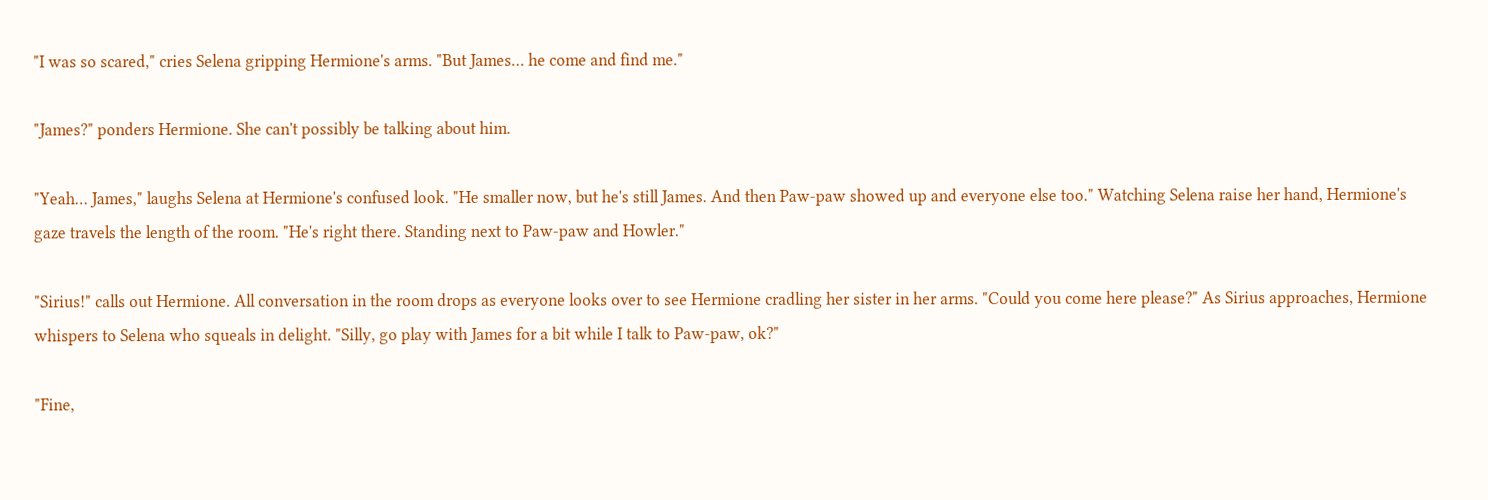"I was so scared," cries Selena gripping Hermione's arms. "But James… he come and find me."

"James?" ponders Hermione. She can't possibly be talking about him.

"Yeah… James," laughs Selena at Hermione's confused look. "He smaller now, but he's still James. And then Paw-paw showed up and everyone else too." Watching Selena raise her hand, Hermione's gaze travels the length of the room. "He's right there. Standing next to Paw-paw and Howler."

"Sirius!" calls out Hermione. All conversation in the room drops as everyone looks over to see Hermione cradling her sister in her arms. "Could you come here please?" As Sirius approaches, Hermione whispers to Selena who squeals in delight. "Silly, go play with James for a bit while I talk to Paw-paw, ok?"

"Fine,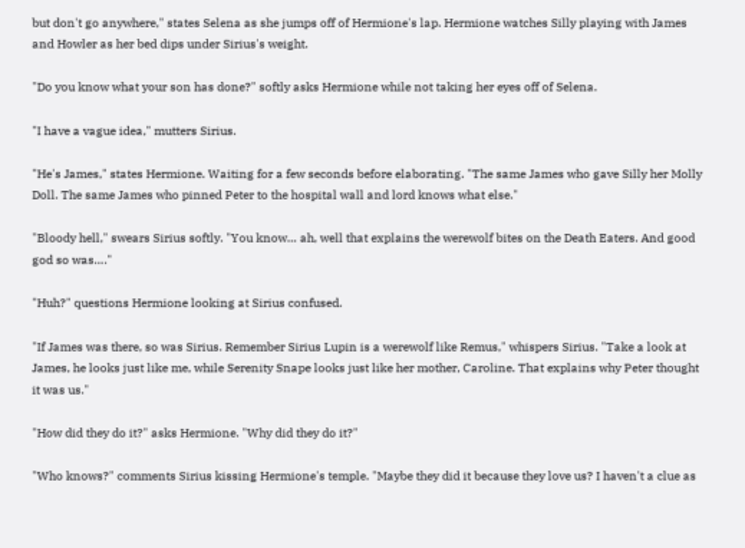but don't go anywhere," states Selena as she jumps off of Hermione's lap. Hermione watches Silly playing with James and Howler as her bed dips under Sirius's weight.

"Do you know what your son has done?" softly asks Hermione while not taking her eyes off of Selena.

"I have a vague idea," mutters Sirius.

"He's James," states Hermione. Waiting for a few seconds before elaborating. "The same James who gave Silly her Molly Doll. The same James who pinned Peter to the hospital wall and lord knows what else."

"Bloody hell," swears Sirius softly. "You know… ah, well that explains the werewolf bites on the Death Eaters. And good god so was…."

"Huh?" questions Hermione looking at Sirius confused.

"If James was there, so was Sirius. Remember Sirius Lupin is a werewolf like Remus," whispers Sirius. "Take a look at James, he looks just like me, while Serenity Snape looks just like her mother, Caroline. That explains why Peter thought it was us."

"How did they do it?" asks Hermione. "Why did they do it?"

"Who knows?" comments Sirius kissing Hermione's temple. "Maybe they did it because they love us? I haven't a clue as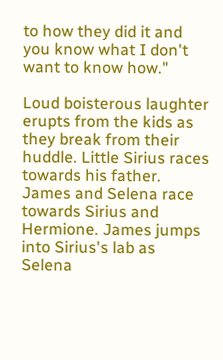to how they did it and you know what I don't want to know how."

Loud boisterous laughter erupts from the kids as they break from their huddle. Little Sirius races towards his father. James and Selena race towards Sirius and Hermione. James jumps into Sirius's lab as Selena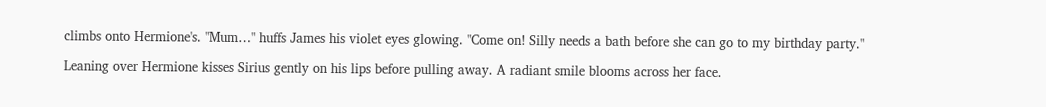climbs onto Hermione's. "Mum…" huffs James his violet eyes glowing. "Come on! Silly needs a bath before she can go to my birthday party."

Leaning over Hermione kisses Sirius gently on his lips before pulling away. A radiant smile blooms across her face.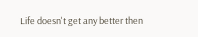Life doesn't get any better then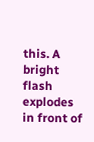this. A bright flash explodes in front of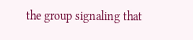the group signaling that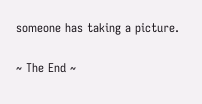someone has taking a picture.

~ The End ~